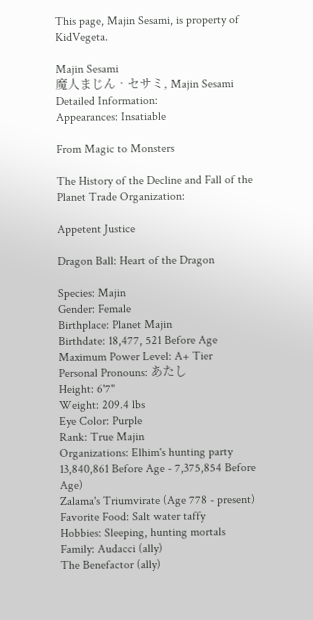This page, Majin Sesami, is property of KidVegeta.

Majin Sesami
魔人まじん•セサミ, Majin Sesami
Detailed Information:
Appearances: Insatiable

From Magic to Monsters

The History of the Decline and Fall of the Planet Trade Organization:

Appetent Justice

Dragon Ball: Heart of the Dragon

Species: Majin
Gender: Female
Birthplace: Planet Majin
Birthdate: 18,477, 521 Before Age
Maximum Power Level: A+ Tier
Personal Pronouns: あたし
Height: 6'7"
Weight: 209.4 lbs
Eye Color: Purple
Rank: True Majin
Organizations: Elhim's hunting party 13,840,861 Before Age - 7,375,854 Before Age)
Zalama's Triumvirate (Age 778 - present)
Favorite Food: Salt water taffy
Hobbies: Sleeping, hunting mortals
Family: Audacci (ally)
The Benefactor (ally)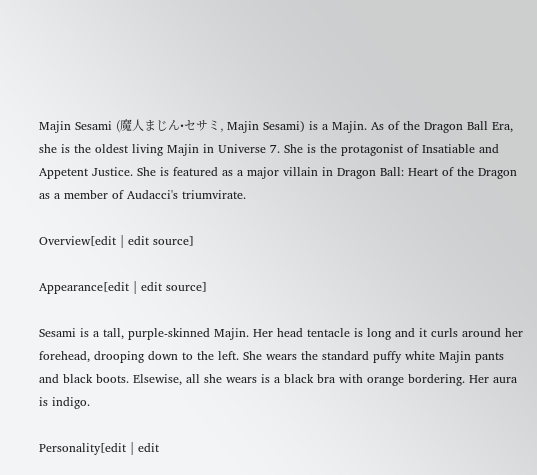Majin Sesami (魔人まじん•セサミ, Majin Sesami) is a Majin. As of the Dragon Ball Era, she is the oldest living Majin in Universe 7. She is the protagonist of Insatiable and Appetent Justice. She is featured as a major villain in Dragon Ball: Heart of the Dragon as a member of Audacci's triumvirate.

Overview[edit | edit source]

Appearance[edit | edit source]

Sesami is a tall, purple-skinned Majin. Her head tentacle is long and it curls around her forehead, drooping down to the left. She wears the standard puffy white Majin pants and black boots. Elsewise, all she wears is a black bra with orange bordering. Her aura is indigo.

Personality[edit | edit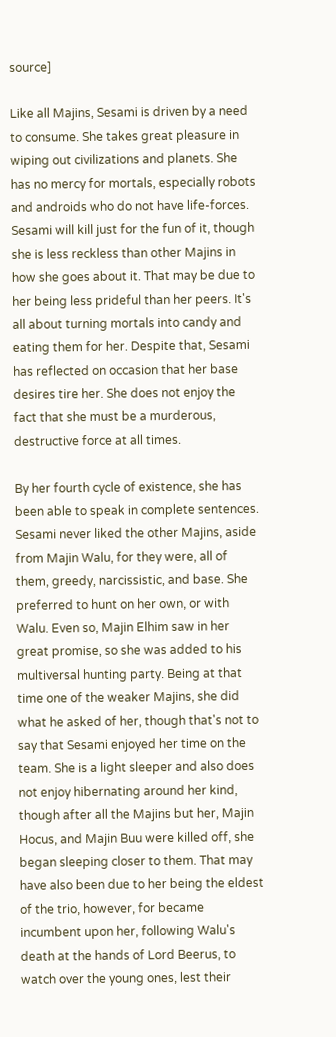source]

Like all Majins, Sesami is driven by a need to consume. She takes great pleasure in wiping out civilizations and planets. She has no mercy for mortals, especially robots and androids who do not have life-forces. Sesami will kill just for the fun of it, though she is less reckless than other Majins in how she goes about it. That may be due to her being less prideful than her peers. It's all about turning mortals into candy and eating them for her. Despite that, Sesami has reflected on occasion that her base desires tire her. She does not enjoy the fact that she must be a murderous, destructive force at all times.

By her fourth cycle of existence, she has been able to speak in complete sentences. Sesami never liked the other Majins, aside from Majin Walu, for they were, all of them, greedy, narcissistic, and base. She preferred to hunt on her own, or with Walu. Even so, Majin Elhim saw in her great promise, so she was added to his multiversal hunting party. Being at that time one of the weaker Majins, she did what he asked of her, though that's not to say that Sesami enjoyed her time on the team. She is a light sleeper and also does not enjoy hibernating around her kind, though after all the Majins but her, Majin Hocus, and Majin Buu were killed off, she began sleeping closer to them. That may have also been due to her being the eldest of the trio, however, for became incumbent upon her, following Walu's death at the hands of Lord Beerus, to watch over the young ones, lest their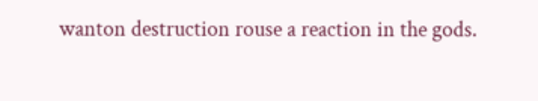wanton destruction rouse a reaction in the gods.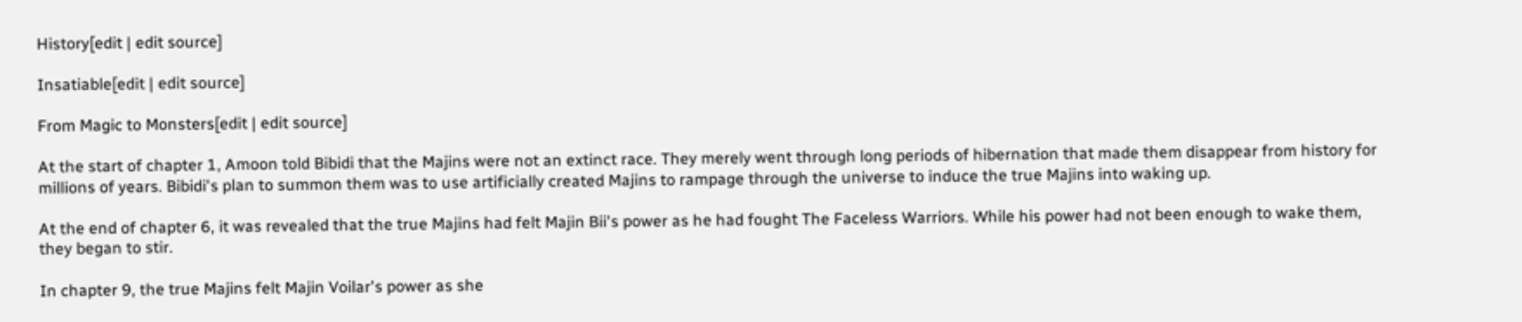History[edit | edit source]

Insatiable[edit | edit source]

From Magic to Monsters[edit | edit source]

At the start of chapter 1, Amoon told Bibidi that the Majins were not an extinct race. They merely went through long periods of hibernation that made them disappear from history for millions of years. Bibidi's plan to summon them was to use artificially created Majins to rampage through the universe to induce the true Majins into waking up.

At the end of chapter 6, it was revealed that the true Majins had felt Majin Bii's power as he had fought The Faceless Warriors. While his power had not been enough to wake them, they began to stir.

In chapter 9, the true Majins felt Majin Voilar's power as she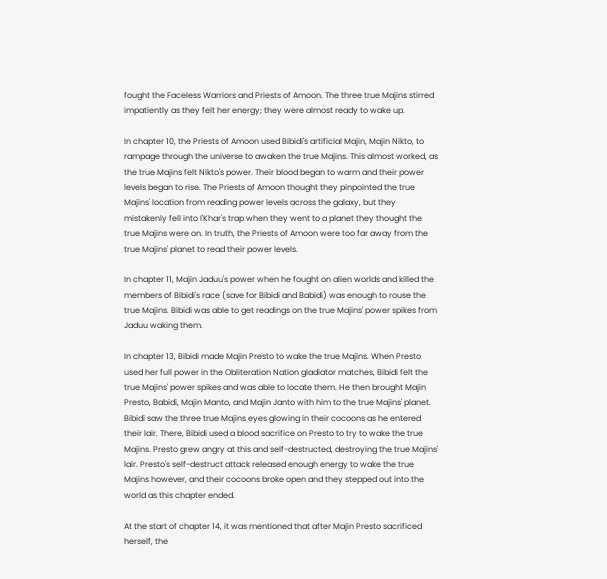fought the Faceless Warriors and Priests of Amoon. The three true Majins stirred impatiently as they felt her energy; they were almost ready to wake up.

In chapter 10, the Priests of Amoon used Bibidi's artificial Majin, Majin Nikto, to rampage through the universe to awaken the true Majins. This almost worked, as the true Majins felt Nikto's power. Their blood began to warm and their power levels began to rise. The Priests of Amoon thought they pinpointed the true Majins' location from reading power levels across the galaxy, but they mistakenly fell into I'Khar's trap when they went to a planet they thought the true Majins were on. In truth, the Priests of Amoon were too far away from the true Majins' planet to read their power levels.

In chapter 11, Majin Jaduu's power when he fought on alien worlds and killed the members of Bibidi's race (save for Bibidi and Babidi) was enough to rouse the true Majins. Bibidi was able to get readings on the true Majins' power spikes from Jaduu waking them.

In chapter 13, Bibidi made Majin Presto to wake the true Majins. When Presto used her full power in the Obliteration Nation gladiator matches, Bibidi felt the true Majins' power spikes and was able to locate them. He then brought Majin Presto, Babidi, Majin Manto, and Majin Janto with him to the true Majins' planet. Bibidi saw the three true Majins eyes glowing in their cocoons as he entered their lair. There, Bibidi used a blood sacrifice on Presto to try to wake the true Majins. Presto grew angry at this and self-destructed, destroying the true Majins' lair. Presto's self-destruct attack released enough energy to wake the true Majins however, and their cocoons broke open and they stepped out into the world as this chapter ended.

At the start of chapter 14, it was mentioned that after Majin Presto sacrificed herself, the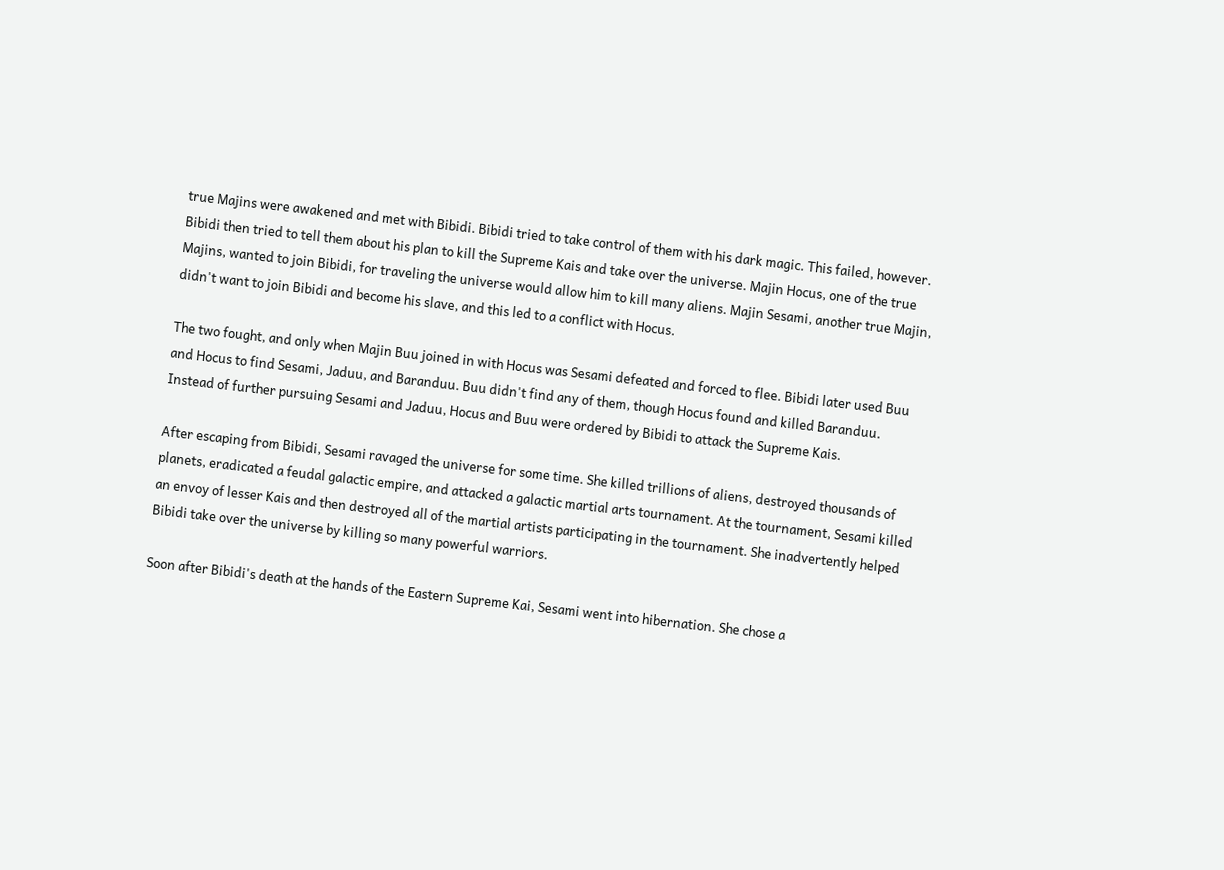true Majins were awakened and met with Bibidi. Bibidi tried to take control of them with his dark magic. This failed, however. Bibidi then tried to tell them about his plan to kill the Supreme Kais and take over the universe. Majin Hocus, one of the true Majins, wanted to join Bibidi, for traveling the universe would allow him to kill many aliens. Majin Sesami, another true Majin, didn't want to join Bibidi and become his slave, and this led to a conflict with Hocus.

The two fought, and only when Majin Buu joined in with Hocus was Sesami defeated and forced to flee. Bibidi later used Buu and Hocus to find Sesami, Jaduu, and Baranduu. Buu didn't find any of them, though Hocus found and killed Baranduu. Instead of further pursuing Sesami and Jaduu, Hocus and Buu were ordered by Bibidi to attack the Supreme Kais.

After escaping from Bibidi, Sesami ravaged the universe for some time. She killed trillions of aliens, destroyed thousands of planets, eradicated a feudal galactic empire, and attacked a galactic martial arts tournament. At the tournament, Sesami killed an envoy of lesser Kais and then destroyed all of the martial artists participating in the tournament. She inadvertently helped Bibidi take over the universe by killing so many powerful warriors.

Soon after Bibidi's death at the hands of the Eastern Supreme Kai, Sesami went into hibernation. She chose a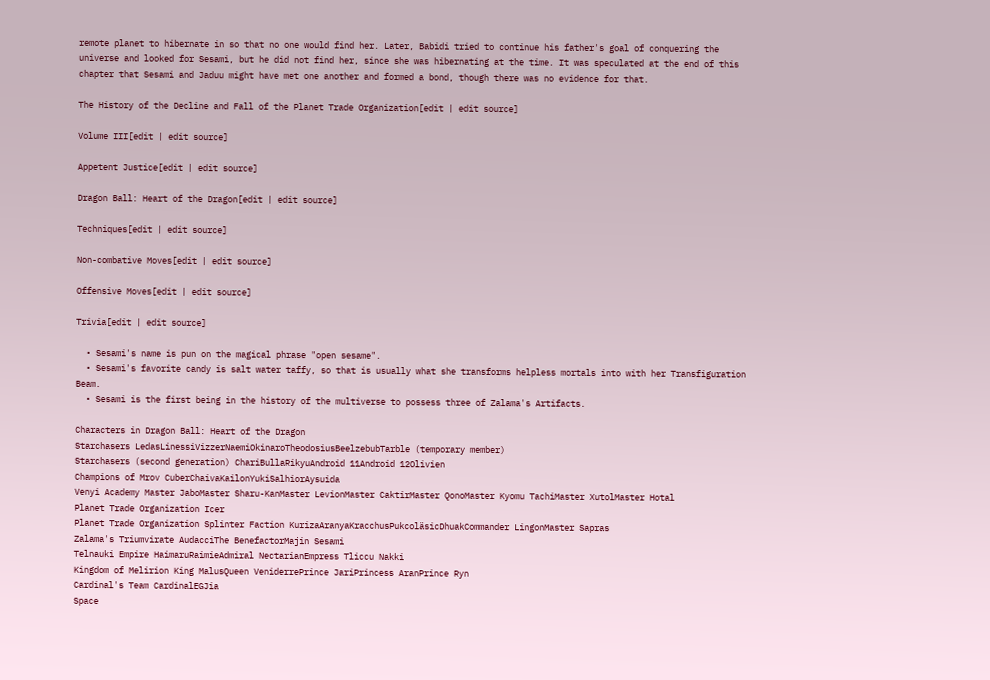remote planet to hibernate in so that no one would find her. Later, Babidi tried to continue his father's goal of conquering the universe and looked for Sesami, but he did not find her, since she was hibernating at the time. It was speculated at the end of this chapter that Sesami and Jaduu might have met one another and formed a bond, though there was no evidence for that.

The History of the Decline and Fall of the Planet Trade Organization[edit | edit source]

Volume III[edit | edit source]

Appetent Justice[edit | edit source]

Dragon Ball: Heart of the Dragon[edit | edit source]

Techniques[edit | edit source]

Non-combative Moves[edit | edit source]

Offensive Moves[edit | edit source]

Trivia[edit | edit source]

  • Sesami's name is pun on the magical phrase "open sesame".
  • Sesami's favorite candy is salt water taffy, so that is usually what she transforms helpless mortals into with her Transfiguration Beam.
  • Sesami is the first being in the history of the multiverse to possess three of Zalama's Artifacts.

Characters in Dragon Ball: Heart of the Dragon
Starchasers LedasLinessiVizzerNaemiOkinaroTheodosiusBeelzebubTarble (temporary member)
Starchasers (second generation) ChariBullaRikyuAndroid 11Android 12Olivien
Champions of Mrov CuberChaivaKailonYukiSalhiorAysuida
Venyi Academy Master JaboMaster Sharu-KanMaster LevionMaster CaktirMaster QonoMaster Kyomu TachiMaster XutolMaster Hotal
Planet Trade Organization Icer
Planet Trade Organization Splinter Faction KurizaAranyaKracchusPukcoläsicDhuakCommander LingonMaster Sapras
Zalama's Triumvirate AudacciThe BenefactorMajin Sesami
Telnauki Empire HaimaruRaimieAdmiral NectarianEmpress Tliccu Nakki
Kingdom of Melirion King MalusQueen VeniderrePrince JariPrincess AranPrince Ryn
Cardinal's Team CardinalEGJia
Space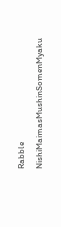Rabble NishiMaimasMushinSomenMyaku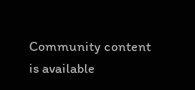Community content is available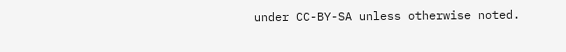under CC-BY-SA unless otherwise noted.